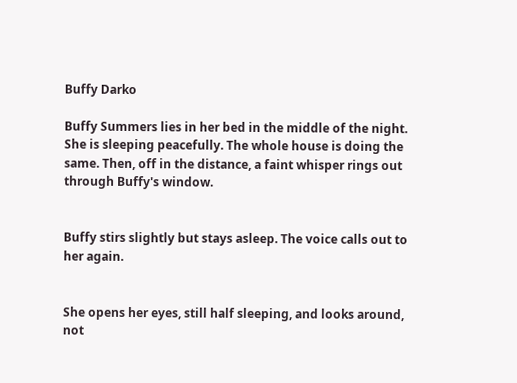Buffy Darko

Buffy Summers lies in her bed in the middle of the night. She is sleeping peacefully. The whole house is doing the same. Then, off in the distance, a faint whisper rings out through Buffy's window.


Buffy stirs slightly but stays asleep. The voice calls out to her again.


She opens her eyes, still half sleeping, and looks around, not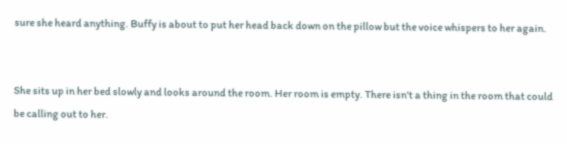sure she heard anything. Buffy is about to put her head back down on the pillow but the voice whispers to her again.


She sits up in her bed slowly and looks around the room. Her room is empty. There isn't a thing in the room that could be calling out to her.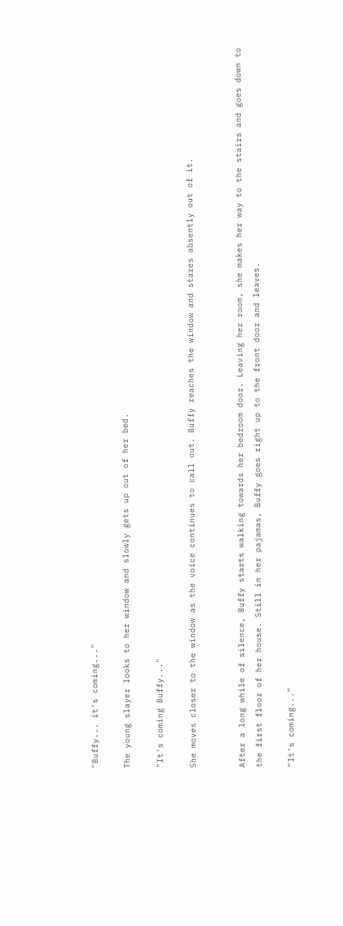"Buffy... it's coming..."

The young slayer looks to her window and slowly gets up out of her bed.

"It's coming Buffy..."

She moves closer to the window as the voice continues to call out. Buffy reaches the window and stares absently out of it.


After a long while of silence, Buffy starts walking towards her bedroom door. Leaving her room, she makes her way to the stairs and goes down to the first floor of her house. Still in her pajamas, Buffy goes right up to the front door and leaves.

"It's coming..."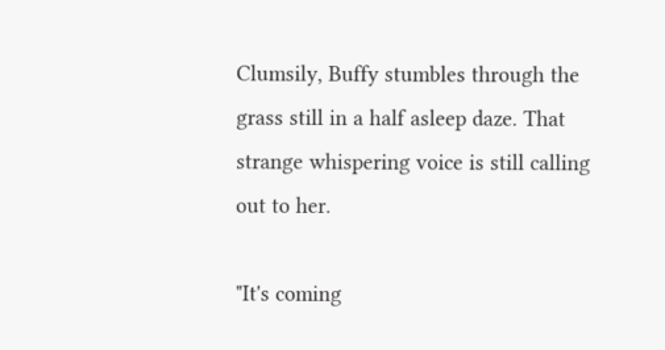Clumsily, Buffy stumbles through the grass still in a half asleep daze. That strange whispering voice is still calling out to her.

"It's coming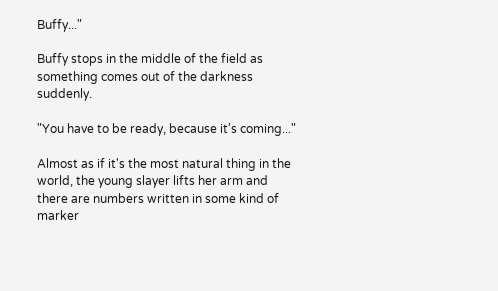Buffy..."

Buffy stops in the middle of the field as something comes out of the darkness suddenly.

"You have to be ready, because it's coming..."

Almost as if it's the most natural thing in the world, the young slayer lifts her arm and there are numbers written in some kind of marker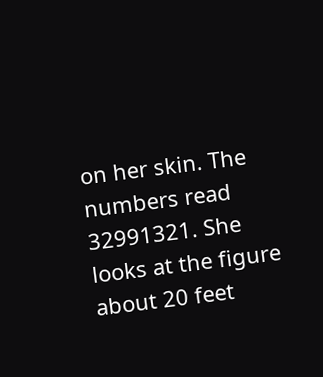on her skin. The numbers read 32991321. She looks at the figure about 20 feet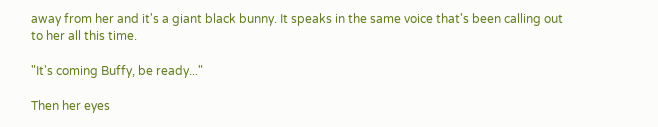away from her and it's a giant black bunny. It speaks in the same voice that's been calling out to her all this time.

"It's coming Buffy, be ready..."

Then her eyes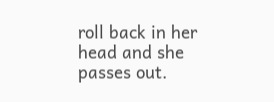roll back in her head and she passes out.